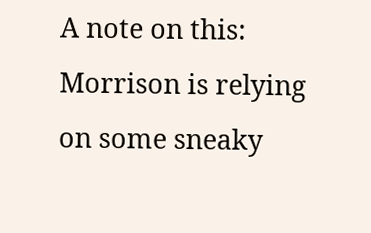A note on this: Morrison is relying on some sneaky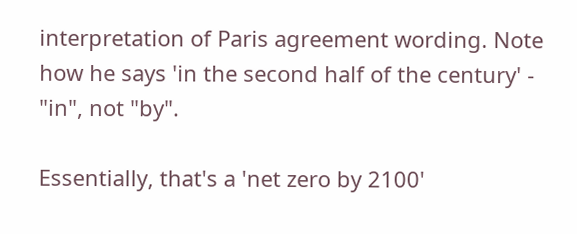interpretation of Paris agreement wording. Note how he says 'in the second half of the century' - "in", not "by".

Essentially, that's a 'net zero by 2100'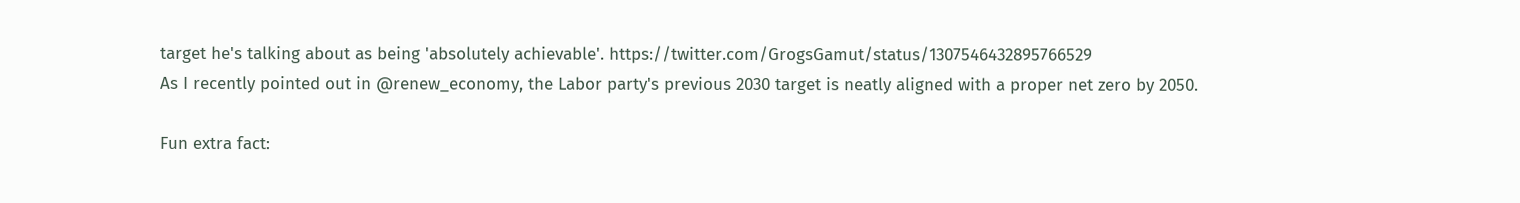target he's talking about as being 'absolutely achievable'. https://twitter.com/GrogsGamut/status/1307546432895766529
As I recently pointed out in @renew_economy, the Labor party's previous 2030 target is neatly aligned with a proper net zero by 2050.

Fun extra fact: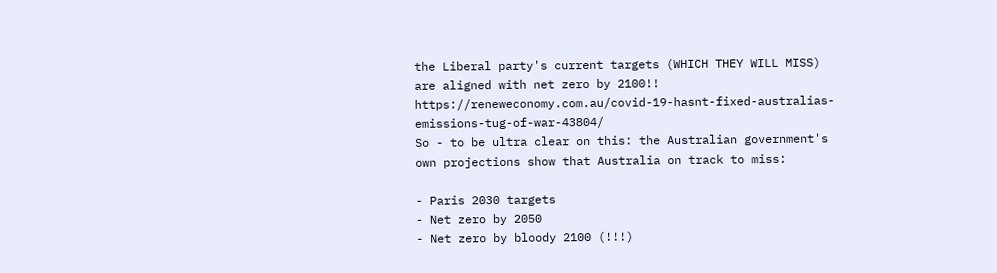the Liberal party's current targets (WHICH THEY WILL MISS) are aligned with net zero by 2100!! https://reneweconomy.com.au/covid-19-hasnt-fixed-australias-emissions-tug-of-war-43804/
So - to be ultra clear on this: the Australian government's own projections show that Australia on track to miss:

- Paris 2030 targets
- Net zero by 2050
- Net zero by bloody 2100 (!!!)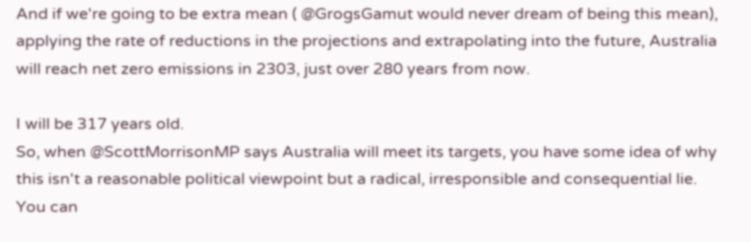And if we're going to be extra mean ( @GrogsGamut would never dream of being this mean), applying the rate of reductions in the projections and extrapolating into the future, Australia will reach net zero emissions in 2303, just over 280 years from now.

I will be 317 years old.
So, when @ScottMorrisonMP says Australia will meet its targets, you have some idea of why this isn't a reasonable political viewpoint but a radical, irresponsible and consequential lie.
You can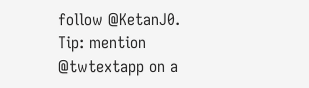follow @KetanJ0.
Tip: mention @twtextapp on a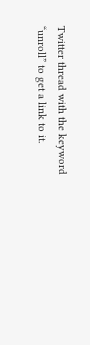Twitter thread with the keyword “unroll” to get a link to it.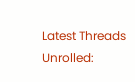Latest Threads Unrolled: